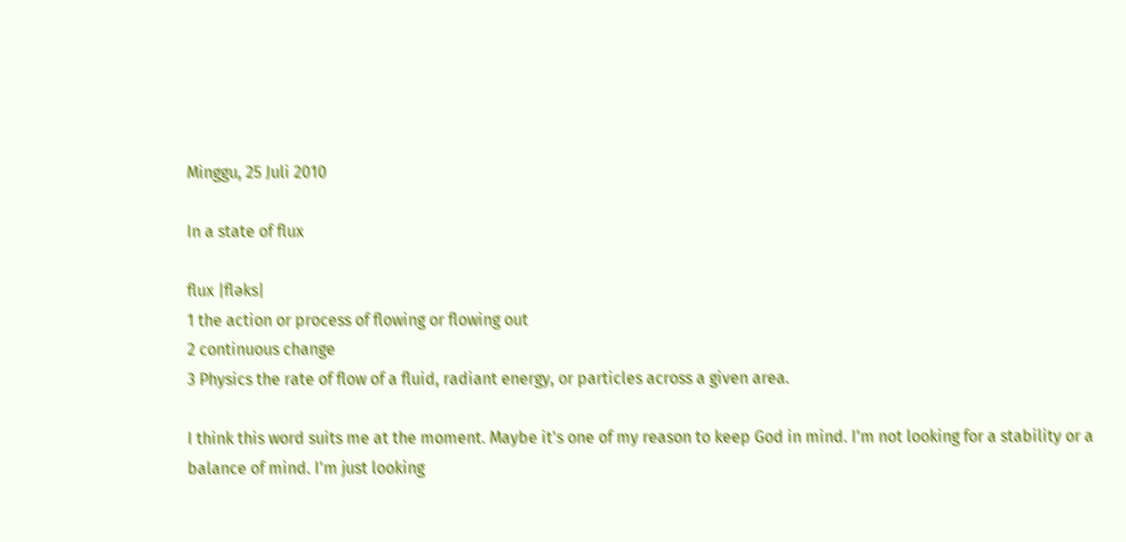Minggu, 25 Juli 2010

In a state of flux

flux |fləks|
1 the action or process of flowing or flowing out
2 continuous change
3 Physics the rate of flow of a fluid, radiant energy, or particles across a given area.

I think this word suits me at the moment. Maybe it's one of my reason to keep God in mind. I'm not looking for a stability or a balance of mind. I'm just looking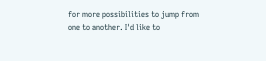for more possibilities to jump from one to another. I'd like to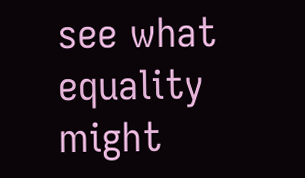see what equality might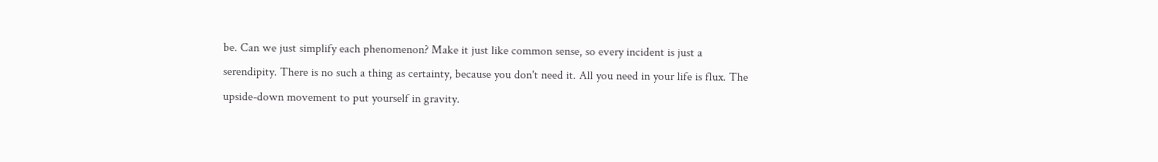be. Can we just simplify each phenomenon? Make it just like common sense, so every incident is just a serendipity. There is no such a thing as certainty, because you don't need it. All you need in your life is flux. The upside-down movement to put yourself in gravity.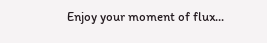Enjoy your moment of flux...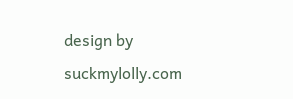design by suckmylolly.com